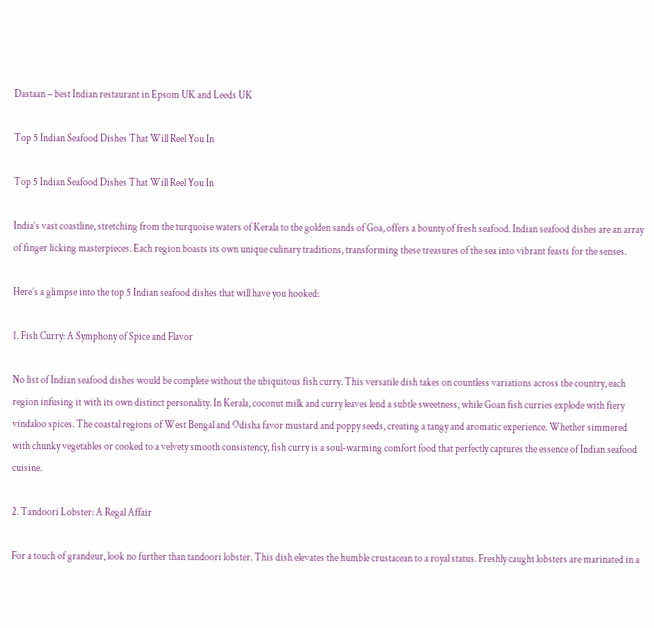Dastaan – best Indian restaurant in Epsom UK and Leeds UK

Top 5 Indian Seafood Dishes That Will Reel You In

Top 5 Indian Seafood Dishes That Will Reel You In

India’s vast coastline, stretching from the turquoise waters of Kerala to the golden sands of Goa, offers a bounty of fresh seafood. Indian seafood dishes are an array of finger licking masterpieces. Each region boasts its own unique culinary traditions, transforming these treasures of the sea into vibrant feasts for the senses.

Here’s a glimpse into the top 5 Indian seafood dishes that will have you hooked:

1. Fish Curry: A Symphony of Spice and Flavor

No list of Indian seafood dishes would be complete without the ubiquitous fish curry. This versatile dish takes on countless variations across the country, each region infusing it with its own distinct personality. In Kerala, coconut milk and curry leaves lend a subtle sweetness, while Goan fish curries explode with fiery vindaloo spices. The coastal regions of West Bengal and Odisha favor mustard and poppy seeds, creating a tangy and aromatic experience. Whether simmered with chunky vegetables or cooked to a velvety smooth consistency, fish curry is a soul-warming comfort food that perfectly captures the essence of Indian seafood cuisine.

2. Tandoori Lobster: A Regal Affair

For a touch of grandeur, look no further than tandoori lobster. This dish elevates the humble crustacean to a royal status. Freshly caught lobsters are marinated in a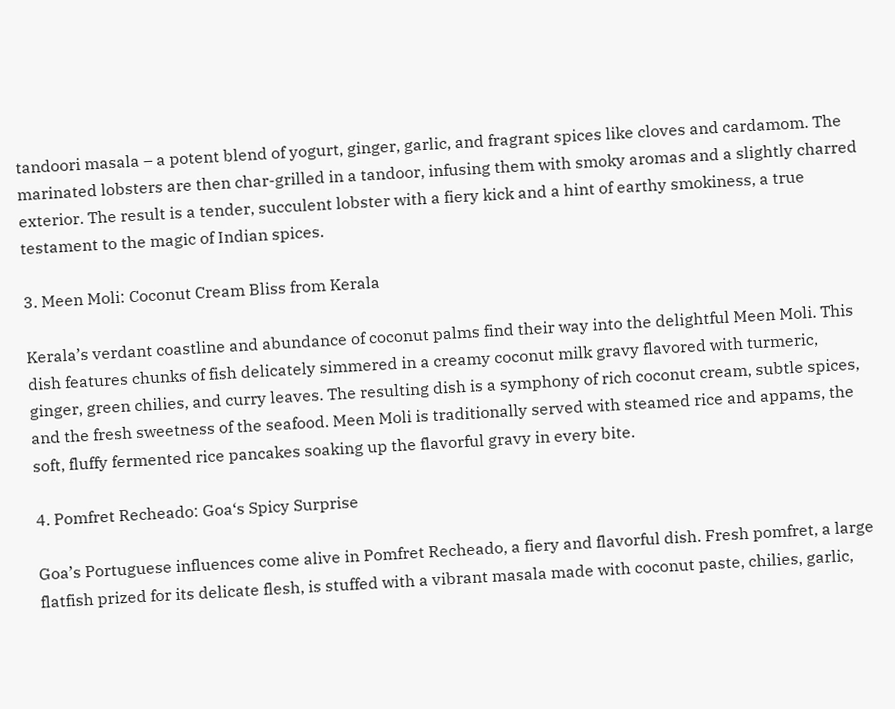tandoori masala – a potent blend of yogurt, ginger, garlic, and fragrant spices like cloves and cardamom. The marinated lobsters are then char-grilled in a tandoor, infusing them with smoky aromas and a slightly charred exterior. The result is a tender, succulent lobster with a fiery kick and a hint of earthy smokiness, a true testament to the magic of Indian spices.

3. Meen Moli: Coconut Cream Bliss from Kerala

Kerala’s verdant coastline and abundance of coconut palms find their way into the delightful Meen Moli. This dish features chunks of fish delicately simmered in a creamy coconut milk gravy flavored with turmeric, ginger, green chilies, and curry leaves. The resulting dish is a symphony of rich coconut cream, subtle spices, and the fresh sweetness of the seafood. Meen Moli is traditionally served with steamed rice and appams, the soft, fluffy fermented rice pancakes soaking up the flavorful gravy in every bite.

4. Pomfret Recheado: Goa‘s Spicy Surprise

Goa’s Portuguese influences come alive in Pomfret Recheado, a fiery and flavorful dish. Fresh pomfret, a large flatfish prized for its delicate flesh, is stuffed with a vibrant masala made with coconut paste, chilies, garlic,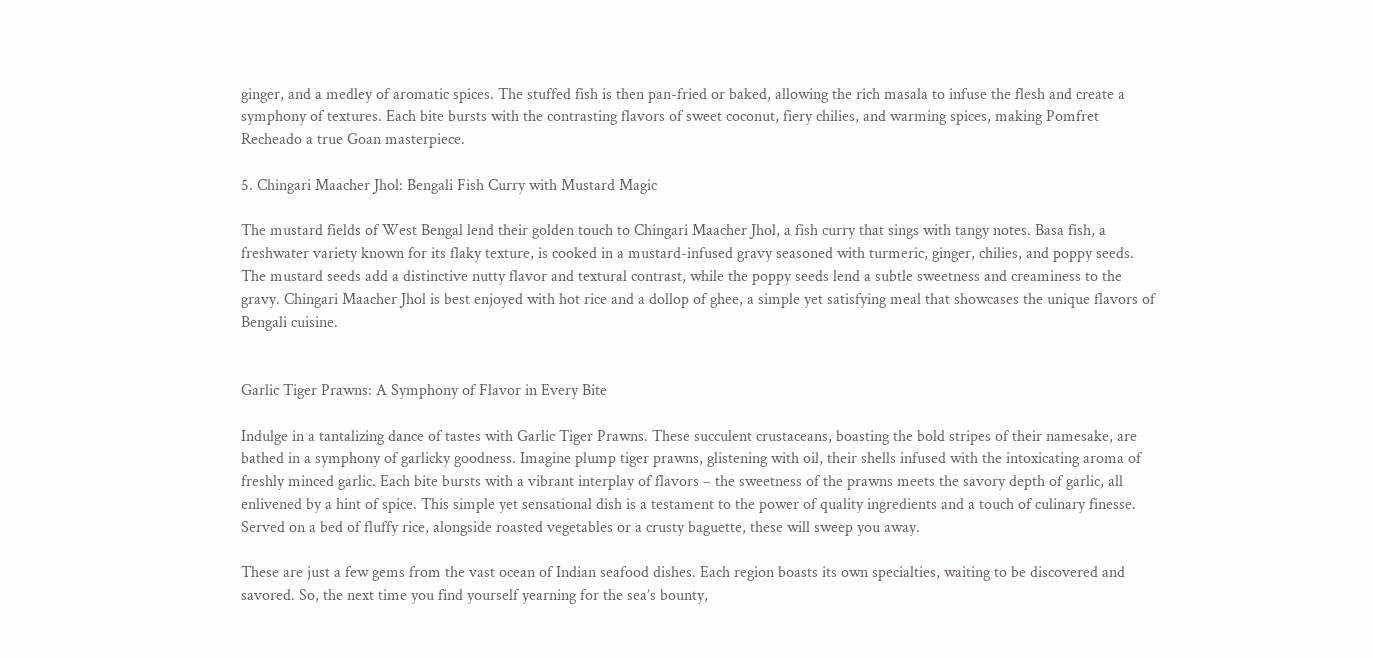ginger, and a medley of aromatic spices. The stuffed fish is then pan-fried or baked, allowing the rich masala to infuse the flesh and create a symphony of textures. Each bite bursts with the contrasting flavors of sweet coconut, fiery chilies, and warming spices, making Pomfret Recheado a true Goan masterpiece.

5. Chingari Maacher Jhol: Bengali Fish Curry with Mustard Magic

The mustard fields of West Bengal lend their golden touch to Chingari Maacher Jhol, a fish curry that sings with tangy notes. Basa fish, a freshwater variety known for its flaky texture, is cooked in a mustard-infused gravy seasoned with turmeric, ginger, chilies, and poppy seeds. The mustard seeds add a distinctive nutty flavor and textural contrast, while the poppy seeds lend a subtle sweetness and creaminess to the gravy. Chingari Maacher Jhol is best enjoyed with hot rice and a dollop of ghee, a simple yet satisfying meal that showcases the unique flavors of Bengali cuisine.


Garlic Tiger Prawns: A Symphony of Flavor in Every Bite

Indulge in a tantalizing dance of tastes with Garlic Tiger Prawns. These succulent crustaceans, boasting the bold stripes of their namesake, are bathed in a symphony of garlicky goodness. Imagine plump tiger prawns, glistening with oil, their shells infused with the intoxicating aroma of freshly minced garlic. Each bite bursts with a vibrant interplay of flavors – the sweetness of the prawns meets the savory depth of garlic, all enlivened by a hint of spice. This simple yet sensational dish is a testament to the power of quality ingredients and a touch of culinary finesse. Served on a bed of fluffy rice, alongside roasted vegetables or a crusty baguette, these will sweep you away.

These are just a few gems from the vast ocean of Indian seafood dishes. Each region boasts its own specialties, waiting to be discovered and savored. So, the next time you find yourself yearning for the sea’s bounty,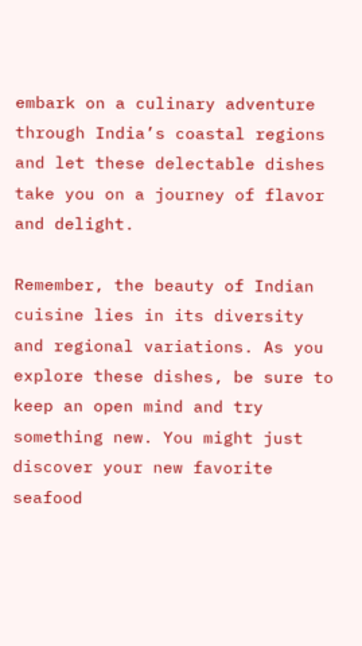embark on a culinary adventure through India’s coastal regions and let these delectable dishes take you on a journey of flavor and delight.

Remember, the beauty of Indian cuisine lies in its diversity and regional variations. As you explore these dishes, be sure to keep an open mind and try something new. You might just discover your new favorite seafood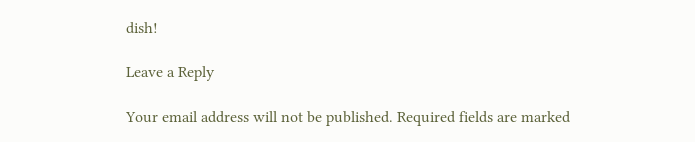dish!

Leave a Reply

Your email address will not be published. Required fields are marked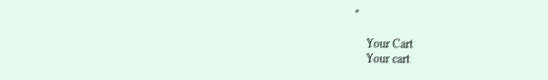*

    Your Cart
    Your cart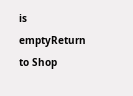is emptyReturn to Shop